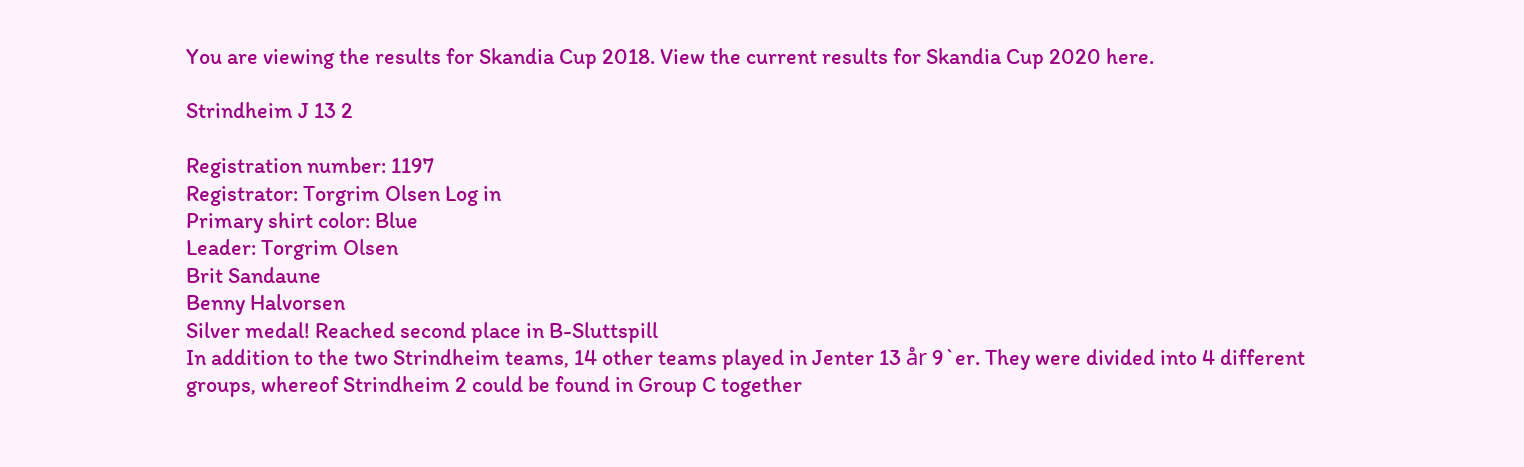You are viewing the results for Skandia Cup 2018. View the current results for Skandia Cup 2020 here.

Strindheim J 13 2

Registration number: 1197
Registrator: Torgrim Olsen Log in
Primary shirt color: Blue
Leader: Torgrim Olsen
Brit Sandaune
Benny Halvorsen
Silver medal! Reached second place in B-Sluttspill
In addition to the two Strindheim teams, 14 other teams played in Jenter 13 år 9`er. They were divided into 4 different groups, whereof Strindheim 2 could be found in Group C together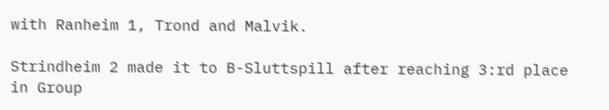with Ranheim 1, Trond and Malvik.

Strindheim 2 made it to B-Sluttspill after reaching 3:rd place in Group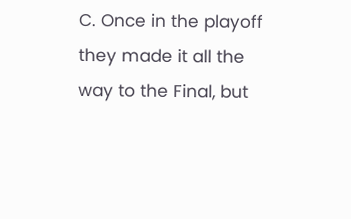C. Once in the playoff they made it all the way to the Final, but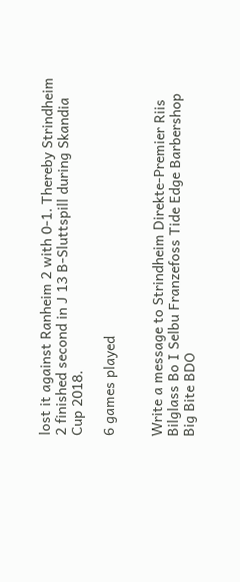lost it against Ranheim 2 with 0-1. Thereby Strindheim 2 finished second in J 13 B-Sluttspill during Skandia Cup 2018.

6 games played


Write a message to Strindheim Direkte-Premier Riis Bilglass Bo I Selbu Franzefoss Tide Edge Barbershop Big Bite BDO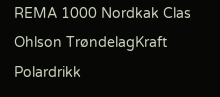REMA 1000 Nordkak Clas Ohlson TrøndelagKraft Polardrikk